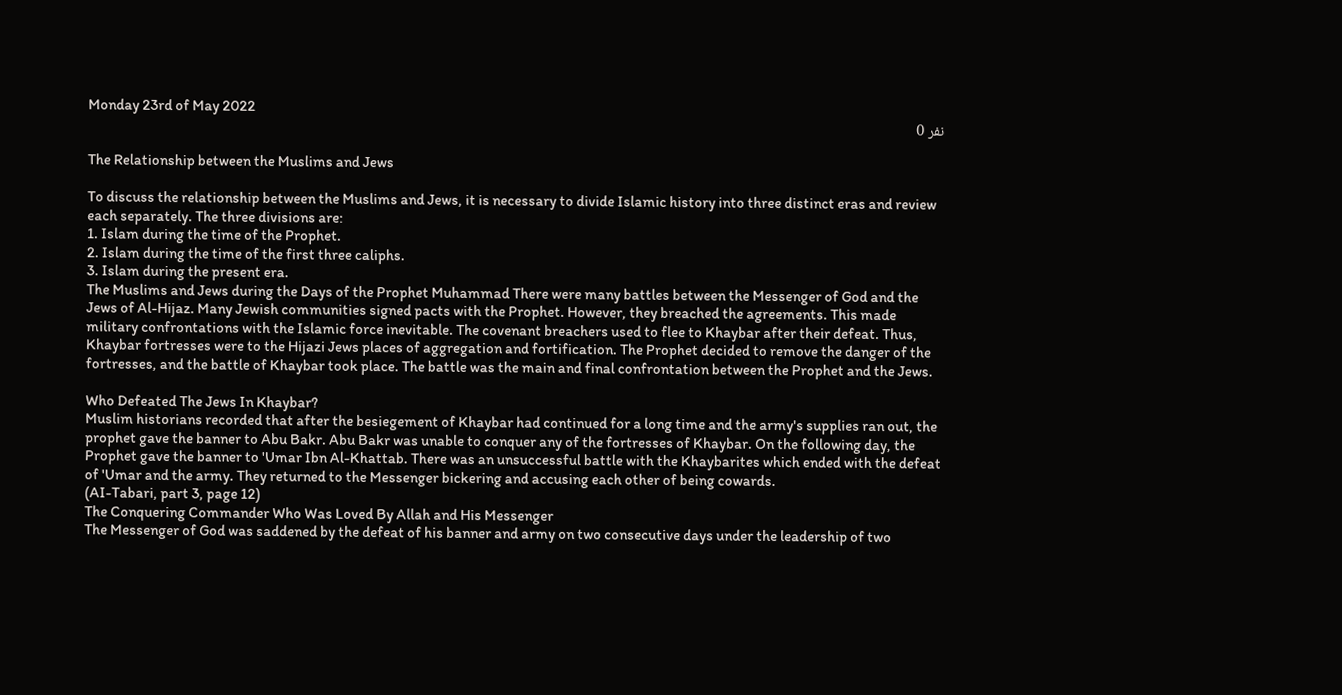Monday 23rd of May 2022
نفر 0

The Relationship between the Muslims and Jews

To discuss the relationship between the Muslims and Jews, it is necessary to divide Islamic history into three distinct eras and review each separately. The three divisions are:
1. Islam during the time of the Prophet.
2. Islam during the time of the first three caliphs.
3. Islam during the present era.
The Muslims and Jews during the Days of the Prophet Muhammad There were many battles between the Messenger of God and the Jews of Al-Hijaz. Many Jewish communities signed pacts with the Prophet. However, they breached the agreements. This made military confrontations with the Islamic force inevitable. The covenant breachers used to flee to Khaybar after their defeat. Thus, Khaybar fortresses were to the Hijazi Jews places of aggregation and fortification. The Prophet decided to remove the danger of the fortresses, and the battle of Khaybar took place. The battle was the main and final confrontation between the Prophet and the Jews.

Who Defeated The Jews In Khaybar?
Muslim historians recorded that after the besiegement of Khaybar had continued for a long time and the army's supplies ran out, the prophet gave the banner to Abu Bakr. Abu Bakr was unable to conquer any of the fortresses of Khaybar. On the following day, the Prophet gave the banner to 'Umar Ibn Al-Khattab. There was an unsuccessful battle with the Khaybarites which ended with the defeat of 'Umar and the army. They returned to the Messenger bickering and accusing each other of being cowards.
(AI-Tabari, part 3, page 12)
The Conquering Commander Who Was Loved By Allah and His Messenger
The Messenger of God was saddened by the defeat of his banner and army on two consecutive days under the leadership of two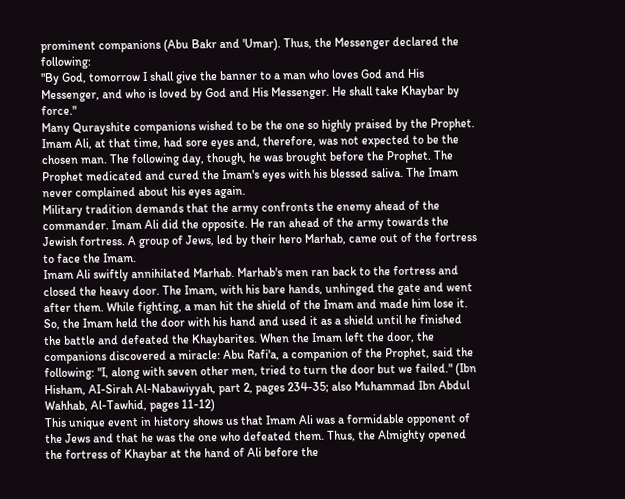prominent companions (Abu Bakr and 'Umar). Thus, the Messenger declared the following:
"By God, tomorrow I shall give the banner to a man who loves God and His Messenger, and who is loved by God and His Messenger. He shall take Khaybar by force."
Many Qurayshite companions wished to be the one so highly praised by the Prophet. Imam Ali, at that time, had sore eyes and, therefore, was not expected to be the chosen man. The following day, though, he was brought before the Prophet. The Prophet medicated and cured the Imam's eyes with his blessed saliva. The Imam never complained about his eyes again.
Military tradition demands that the army confronts the enemy ahead of the commander. Imam Ali did the opposite. He ran ahead of the army towards the Jewish fortress. A group of Jews, led by their hero Marhab, came out of the fortress to face the Imam.
Imam Ali swiftly annihilated Marhab. Marhab's men ran back to the fortress and closed the heavy door. The Imam, with his bare hands, unhinged the gate and went after them. While fighting, a man hit the shield of the Imam and made him lose it. So, the Imam held the door with his hand and used it as a shield until he finished the battle and defeated the Khaybarites. When the Imam left the door, the companions discovered a miracle: Abu Rafi'a, a companion of the Prophet, said the following: "I, along with seven other men, tried to turn the door but we failed." (Ibn Hisham, AI-Sirah Al-Nabawiyyah, part 2, pages 234-35; also Muhammad Ibn Abdul Wahhab, Al-Tawhid, pages 11-12)
This unique event in history shows us that Imam Ali was a formidable opponent of the Jews and that he was the one who defeated them. Thus, the Almighty opened the fortress of Khaybar at the hand of Ali before the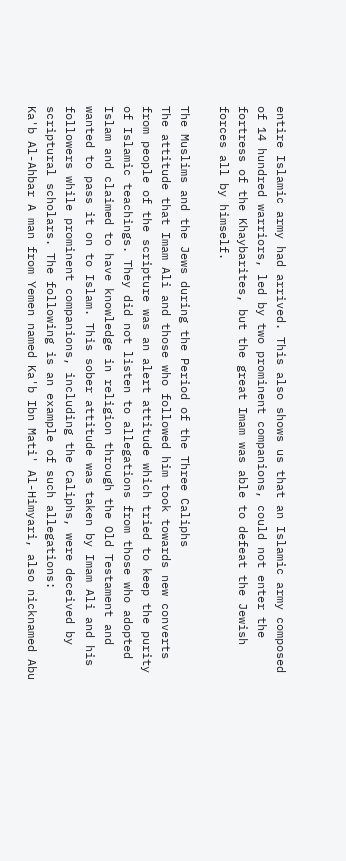entire Islamic army had arrived. This also shows us that an Islamic army composed of 14 hundred warriors, led by two prominent companions, could not enter the fortress of the Khaybarites, but the great Imam was able to defeat the Jewish forces all by himself.

The Muslims and the Jews during the Period of the Three Caliphs
The attitude that Imam Ali and those who followed him took towards new converts from people of the scripture was an alert attitude which tried to keep the purity of Islamic teachings. They did not listen to allegations from those who adopted Islam and claimed to have knowledge in religion through the Old Testament and wanted to pass it on to Islam. This sober attitude was taken by Imam Ali and his followers while prominent companions, including the Caliphs, were deceived by scriptural scholars. The following is an example of such allegations:
Ka'b Al-Ahbar A man from Yemen named Ka'b Ibn Mati' Al-Himyari, also nicknamed Abu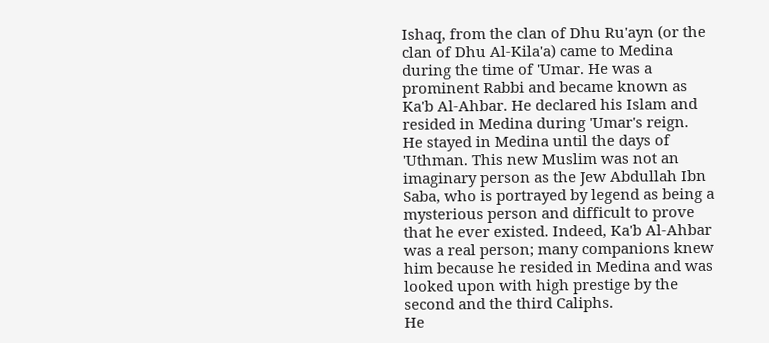Ishaq, from the clan of Dhu Ru'ayn (or the clan of Dhu Al-Kila'a) came to Medina during the time of 'Umar. He was a prominent Rabbi and became known as Ka'b Al-Ahbar. He declared his Islam and resided in Medina during 'Umar's reign.
He stayed in Medina until the days of 'Uthman. This new Muslim was not an imaginary person as the Jew Abdullah Ibn Saba, who is portrayed by legend as being a mysterious person and difficult to prove that he ever existed. Indeed, Ka'b Al-Ahbar was a real person; many companions knew him because he resided in Medina and was looked upon with high prestige by the second and the third Caliphs.
He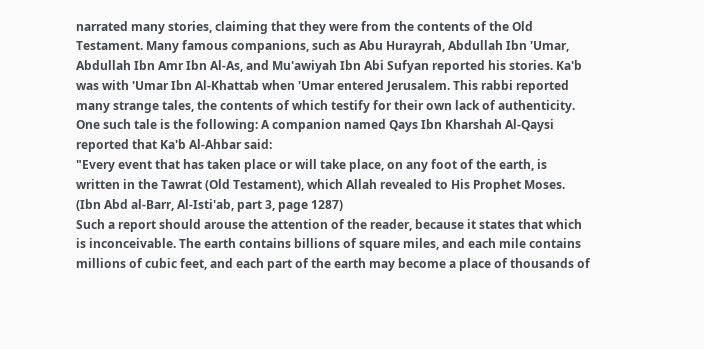narrated many stories, claiming that they were from the contents of the Old Testament. Many famous companions, such as Abu Hurayrah, Abdullah Ibn 'Umar, Abdullah Ibn Amr Ibn Al-As, and Mu'awiyah Ibn Abi Sufyan reported his stories. Ka'b was with 'Umar Ibn Al-Khattab when 'Umar entered Jerusalem. This rabbi reported many strange tales, the contents of which testify for their own lack of authenticity. One such tale is the following: A companion named Qays Ibn Kharshah Al-Qaysi reported that Ka'b Al-Ahbar said:
"Every event that has taken place or will take place, on any foot of the earth, is written in the Tawrat (Old Testament), which Allah revealed to His Prophet Moses. (Ibn Abd al-Barr, Al-Isti'ab, part 3, page 1287)
Such a report should arouse the attention of the reader, because it states that which is inconceivable. The earth contains billions of square miles, and each mile contains millions of cubic feet, and each part of the earth may become a place of thousands of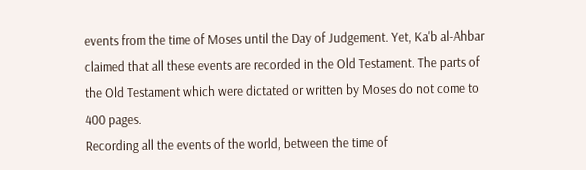events from the time of Moses until the Day of Judgement. Yet, Ka'b al-Ahbar claimed that all these events are recorded in the Old Testament. The parts of the Old Testament which were dictated or written by Moses do not come to 400 pages.
Recording all the events of the world, between the time of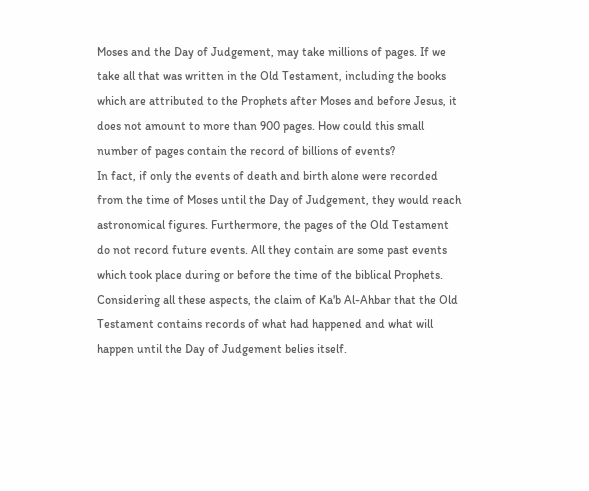Moses and the Day of Judgement, may take millions of pages. If we take all that was written in the Old Testament, including the books which are attributed to the Prophets after Moses and before Jesus, it does not amount to more than 900 pages. How could this small number of pages contain the record of billions of events?
In fact, if only the events of death and birth alone were recorded from the time of Moses until the Day of Judgement, they would reach astronomical figures. Furthermore, the pages of the Old Testament do not record future events. All they contain are some past events which took place during or before the time of the biblical Prophets. Considering all these aspects, the claim of Ka'b Al-Ahbar that the Old Testament contains records of what had happened and what will happen until the Day of Judgement belies itself.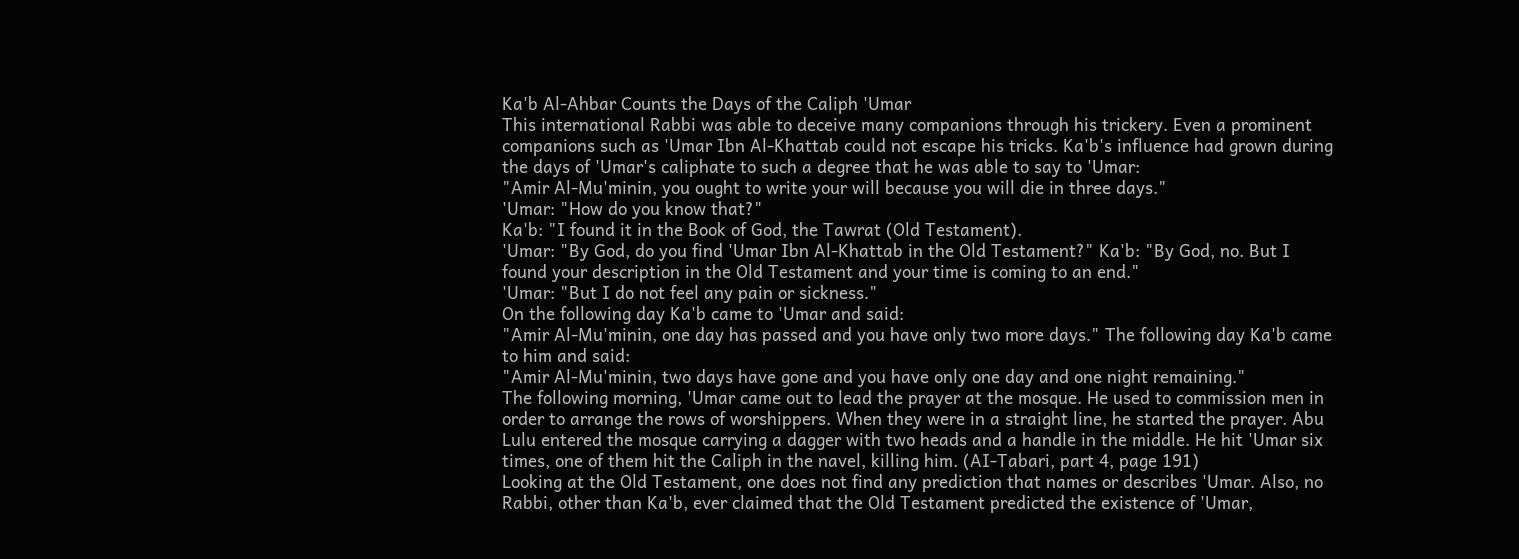Ka'b Al-Ahbar Counts the Days of the Caliph 'Umar
This international Rabbi was able to deceive many companions through his trickery. Even a prominent companions such as 'Umar Ibn Al-Khattab could not escape his tricks. Ka'b's influence had grown during the days of 'Umar's caliphate to such a degree that he was able to say to 'Umar:
"Amir Al-Mu'minin, you ought to write your will because you will die in three days."
'Umar: "How do you know that?"
Ka'b: "I found it in the Book of God, the Tawrat (Old Testament).
'Umar: "By God, do you find 'Umar Ibn Al-Khattab in the Old Testament?" Ka'b: "By God, no. But I found your description in the Old Testament and your time is coming to an end."
'Umar: "But I do not feel any pain or sickness."
On the following day Ka'b came to 'Umar and said:
"Amir Al-Mu'minin, one day has passed and you have only two more days." The following day Ka'b came to him and said:
"Amir Al-Mu'minin, two days have gone and you have only one day and one night remaining."
The following morning, 'Umar came out to lead the prayer at the mosque. He used to commission men in order to arrange the rows of worshippers. When they were in a straight line, he started the prayer. Abu Lulu entered the mosque carrying a dagger with two heads and a handle in the middle. He hit 'Umar six times, one of them hit the Caliph in the navel, killing him. (AI-Tabari, part 4, page 191)
Looking at the Old Testament, one does not find any prediction that names or describes 'Umar. Also, no Rabbi, other than Ka'b, ever claimed that the Old Testament predicted the existence of 'Umar,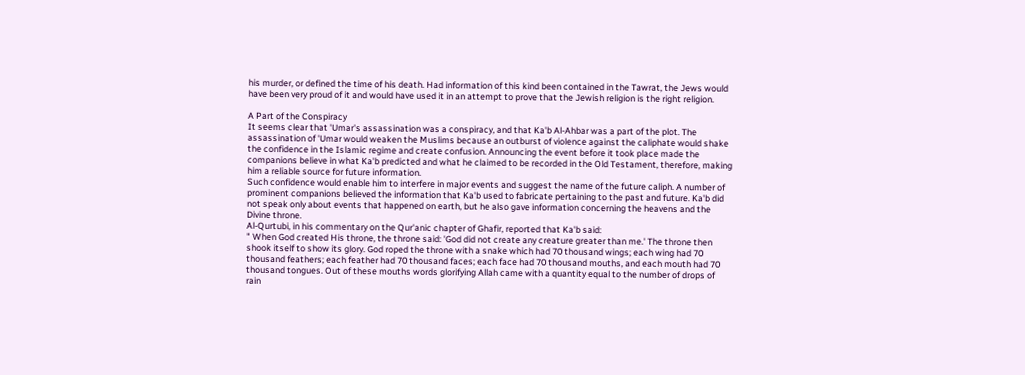his murder, or defined the time of his death. Had information of this kind been contained in the Tawrat, the Jews would have been very proud of it and would have used it in an attempt to prove that the Jewish religion is the right religion.

A Part of the Conspiracy
It seems clear that 'Umar's assassination was a conspiracy, and that Ka'b Al-Ahbar was a part of the plot. The assassination of 'Umar would weaken the Muslims because an outburst of violence against the caliphate would shake the confidence in the Islamic regime and create confusion. Announcing the event before it took place made the companions believe in what Ka'b predicted and what he claimed to be recorded in the Old Testament, therefore, making him a reliable source for future information.
Such confidence would enable him to interfere in major events and suggest the name of the future caliph. A number of prominent companions believed the information that Ka'b used to fabricate pertaining to the past and future. Ka'b did not speak only about events that happened on earth, but he also gave information concerning the heavens and the Divine throne.
Al-Qurtubi, in his commentary on the Qur'anic chapter of Ghafir, reported that Ka'b said:
" When God created His throne, the throne said: 'God did not create any creature greater than me.' The throne then shook itself to show its glory. God roped the throne with a snake which had 70 thousand wings; each wing had 70 thousand feathers; each feather had 70 thousand faces; each face had 70 thousand mouths, and each mouth had 70 thousand tongues. Out of these mouths words glorifying Allah came with a quantity equal to the number of drops of rain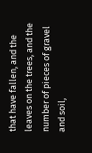that have fallen, and the leaves on the trees, and the number of pieces of gravel and soil,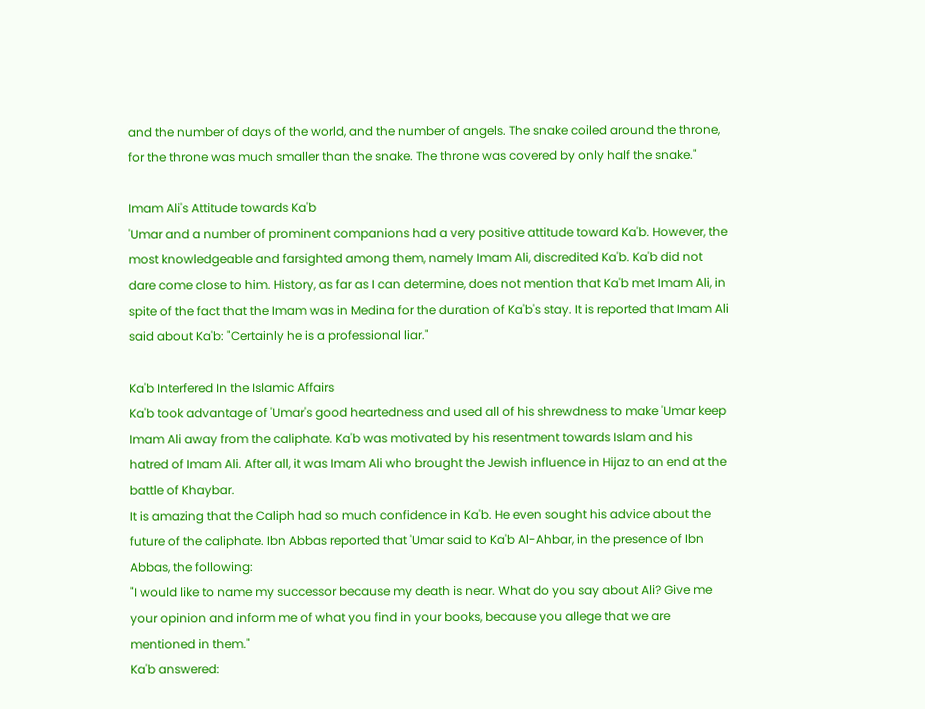and the number of days of the world, and the number of angels. The snake coiled around the throne, for the throne was much smaller than the snake. The throne was covered by only half the snake."

Imam Ali's Attitude towards Ka'b
'Umar and a number of prominent companions had a very positive attitude toward Ka'b. However, the most knowledgeable and farsighted among them, namely Imam Ali, discredited Ka'b. Ka'b did not dare come close to him. History, as far as I can determine, does not mention that Ka'b met Imam Ali, in spite of the fact that the Imam was in Medina for the duration of Ka'b's stay. It is reported that Imam Ali said about Ka'b: "Certainly he is a professional liar."

Ka'b Interfered In the Islamic Affairs
Ka'b took advantage of 'Umar's good heartedness and used all of his shrewdness to make 'Umar keep Imam Ali away from the caliphate. Ka'b was motivated by his resentment towards Islam and his hatred of Imam Ali. After all, it was Imam Ali who brought the Jewish influence in Hijaz to an end at the battle of Khaybar.
It is amazing that the Caliph had so much confidence in Ka'b. He even sought his advice about the future of the caliphate. Ibn Abbas reported that 'Umar said to Ka'b Al-Ahbar, in the presence of Ibn Abbas, the following:
"I would like to name my successor because my death is near. What do you say about Ali? Give me your opinion and inform me of what you find in your books, because you allege that we are mentioned in them."
Ka'b answered: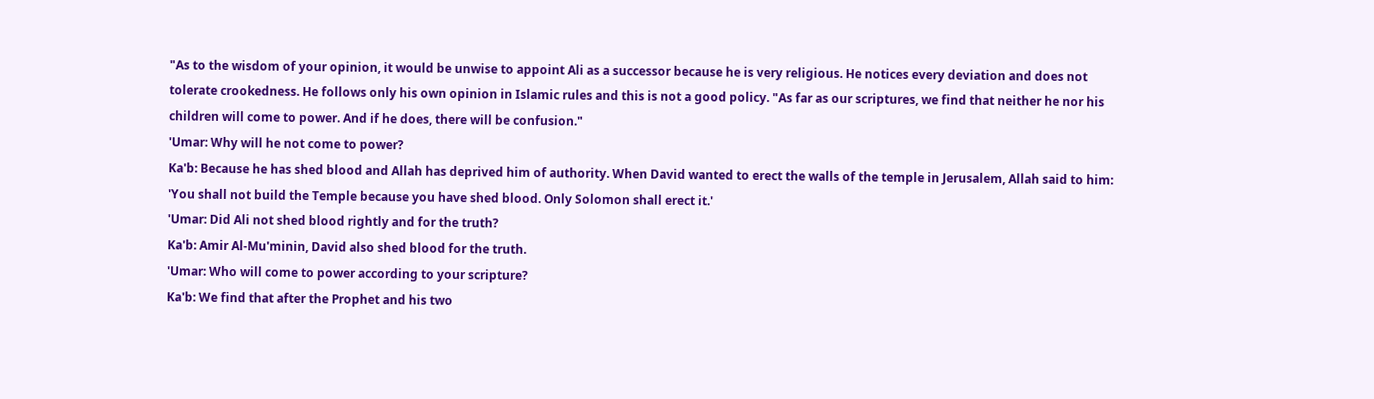"As to the wisdom of your opinion, it would be unwise to appoint Ali as a successor because he is very religious. He notices every deviation and does not tolerate crookedness. He follows only his own opinion in Islamic rules and this is not a good policy. "As far as our scriptures, we find that neither he nor his children will come to power. And if he does, there will be confusion."
'Umar: Why will he not come to power?
Ka'b: Because he has shed blood and Allah has deprived him of authority. When David wanted to erect the walls of the temple in Jerusalem, Allah said to him: 'You shall not build the Temple because you have shed blood. Only Solomon shall erect it.'
'Umar: Did Ali not shed blood rightly and for the truth?
Ka'b: Amir Al-Mu'minin, David also shed blood for the truth.
'Umar: Who will come to power according to your scripture?
Ka'b: We find that after the Prophet and his two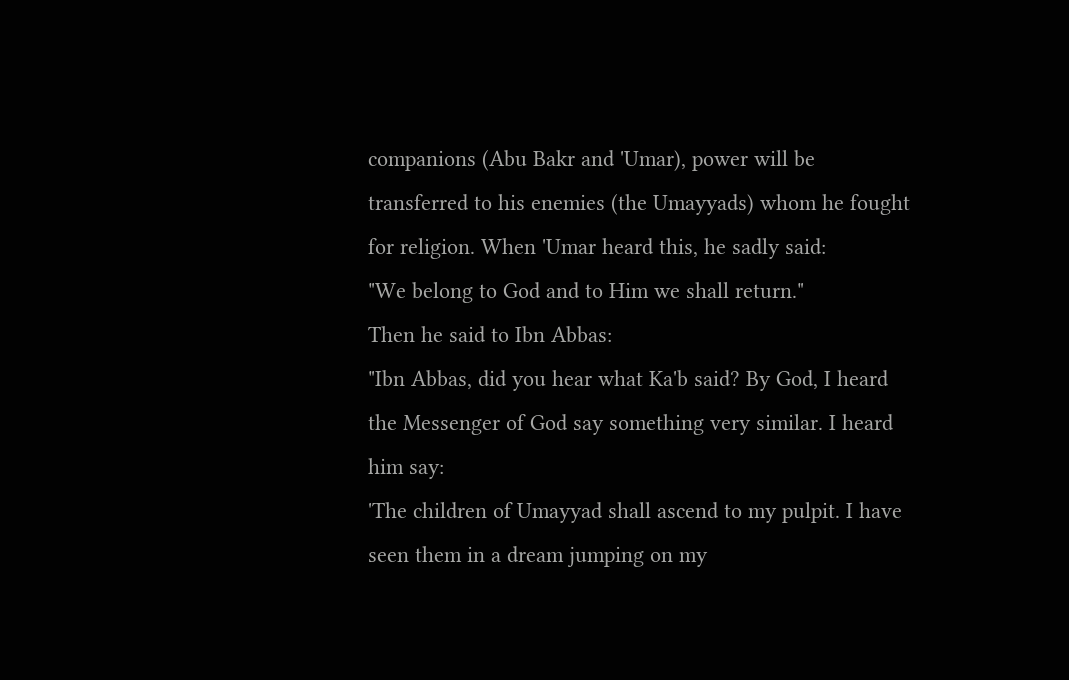companions (Abu Bakr and 'Umar), power will be transferred to his enemies (the Umayyads) whom he fought for religion. When 'Umar heard this, he sadly said:
"We belong to God and to Him we shall return."
Then he said to Ibn Abbas:
"Ibn Abbas, did you hear what Ka'b said? By God, I heard the Messenger of God say something very similar. I heard him say:
'The children of Umayyad shall ascend to my pulpit. I have seen them in a dream jumping on my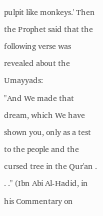pulpit like monkeys.' Then the Prophet said that the following verse was revealed about the Umayyads:
"And We made that dream, which We have shown you, only as a test to the people and the cursed tree in the Qur'an . . ." (Ibn Abi Al-Hadid, in his Commentary on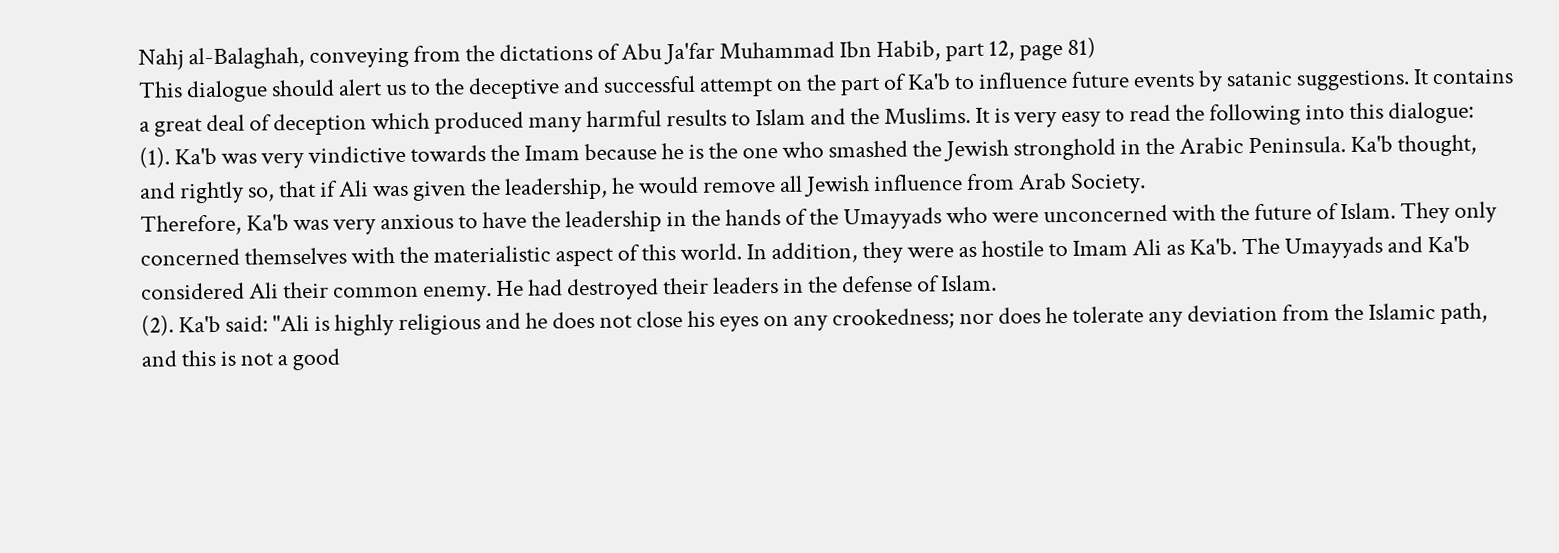Nahj al-Balaghah, conveying from the dictations of Abu Ja'far Muhammad Ibn Habib, part 12, page 81)
This dialogue should alert us to the deceptive and successful attempt on the part of Ka'b to influence future events by satanic suggestions. It contains a great deal of deception which produced many harmful results to Islam and the Muslims. It is very easy to read the following into this dialogue:
(1). Ka'b was very vindictive towards the Imam because he is the one who smashed the Jewish stronghold in the Arabic Peninsula. Ka'b thought, and rightly so, that if Ali was given the leadership, he would remove all Jewish influence from Arab Society.
Therefore, Ka'b was very anxious to have the leadership in the hands of the Umayyads who were unconcerned with the future of Islam. They only concerned themselves with the materialistic aspect of this world. In addition, they were as hostile to Imam Ali as Ka'b. The Umayyads and Ka'b considered Ali their common enemy. He had destroyed their leaders in the defense of Islam.
(2). Ka'b said: "Ali is highly religious and he does not close his eyes on any crookedness; nor does he tolerate any deviation from the Islamic path, and this is not a good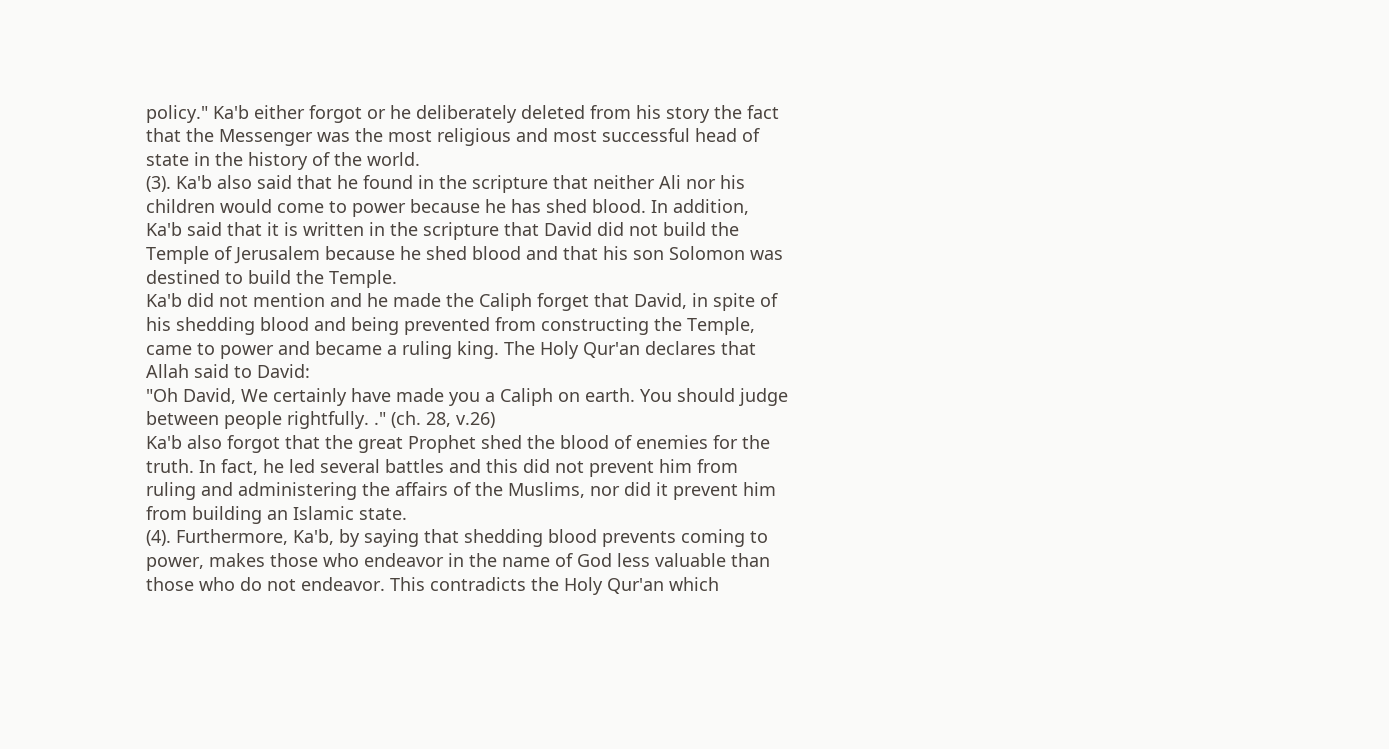policy." Ka'b either forgot or he deliberately deleted from his story the fact that the Messenger was the most religious and most successful head of state in the history of the world.
(3). Ka'b also said that he found in the scripture that neither Ali nor his children would come to power because he has shed blood. In addition, Ka'b said that it is written in the scripture that David did not build the Temple of Jerusalem because he shed blood and that his son Solomon was destined to build the Temple.
Ka'b did not mention and he made the Caliph forget that David, in spite of his shedding blood and being prevented from constructing the Temple, came to power and became a ruling king. The Holy Qur'an declares that Allah said to David:
"Oh David, We certainly have made you a Caliph on earth. You should judge between people rightfully. ." (ch. 28, v.26)
Ka'b also forgot that the great Prophet shed the blood of enemies for the truth. In fact, he led several battles and this did not prevent him from ruling and administering the affairs of the Muslims, nor did it prevent him from building an Islamic state.
(4). Furthermore, Ka'b, by saying that shedding blood prevents coming to power, makes those who endeavor in the name of God less valuable than those who do not endeavor. This contradicts the Holy Qur'an which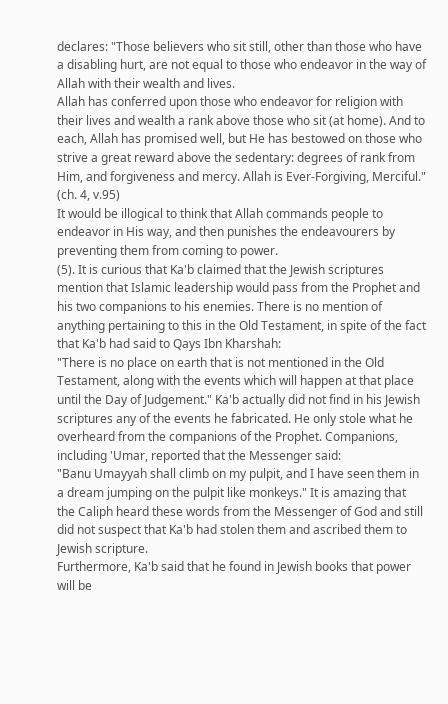declares: "Those believers who sit still, other than those who have a disabling hurt, are not equal to those who endeavor in the way of Allah with their wealth and lives.
Allah has conferred upon those who endeavor for religion with their lives and wealth a rank above those who sit (at home). And to each, Allah has promised well, but He has bestowed on those who strive a great reward above the sedentary: degrees of rank from Him, and forgiveness and mercy. Allah is Ever-Forgiving, Merciful." (ch. 4, v.95)
It would be illogical to think that Allah commands people to endeavor in His way, and then punishes the endeavourers by preventing them from coming to power.
(5). It is curious that Ka'b claimed that the Jewish scriptures mention that Islamic leadership would pass from the Prophet and his two companions to his enemies. There is no mention of anything pertaining to this in the Old Testament, in spite of the fact that Ka'b had said to Qays Ibn Kharshah:
"There is no place on earth that is not mentioned in the Old Testament, along with the events which will happen at that place until the Day of Judgement." Ka'b actually did not find in his Jewish scriptures any of the events he fabricated. He only stole what he overheard from the companions of the Prophet. Companions, including 'Umar, reported that the Messenger said:
"Banu Umayyah shall climb on my pulpit, and I have seen them in a dream jumping on the pulpit like monkeys." It is amazing that the Caliph heard these words from the Messenger of God and still did not suspect that Ka'b had stolen them and ascribed them to Jewish scripture.
Furthermore, Ka'b said that he found in Jewish books that power will be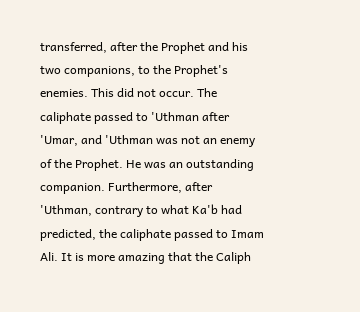transferred, after the Prophet and his two companions, to the Prophet's enemies. This did not occur. The caliphate passed to 'Uthman after 'Umar, and 'Uthman was not an enemy of the Prophet. He was an outstanding companion. Furthermore, after 'Uthman, contrary to what Ka'b had predicted, the caliphate passed to Imam Ali. It is more amazing that the Caliph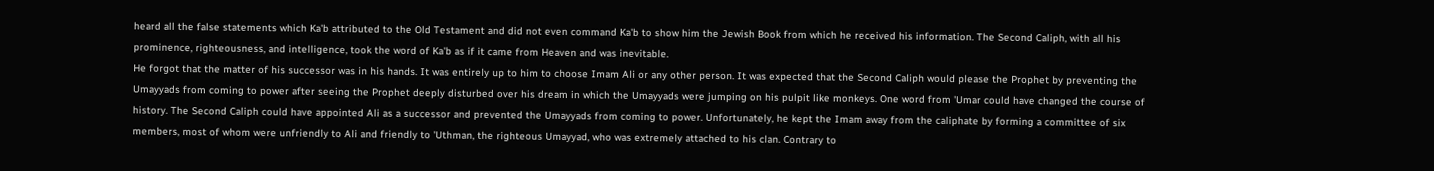heard all the false statements which Ka'b attributed to the Old Testament and did not even command Ka'b to show him the Jewish Book from which he received his information. The Second Caliph, with all his prominence, righteousness, and intelligence, took the word of Ka'b as if it came from Heaven and was inevitable.
He forgot that the matter of his successor was in his hands. It was entirely up to him to choose Imam Ali or any other person. It was expected that the Second Caliph would please the Prophet by preventing the Umayyads from coming to power after seeing the Prophet deeply disturbed over his dream in which the Umayyads were jumping on his pulpit like monkeys. One word from 'Umar could have changed the course of history. The Second Caliph could have appointed Ali as a successor and prevented the Umayyads from coming to power. Unfortunately, he kept the Imam away from the caliphate by forming a committee of six members, most of whom were unfriendly to Ali and friendly to 'Uthman, the righteous Umayyad, who was extremely attached to his clan. Contrary to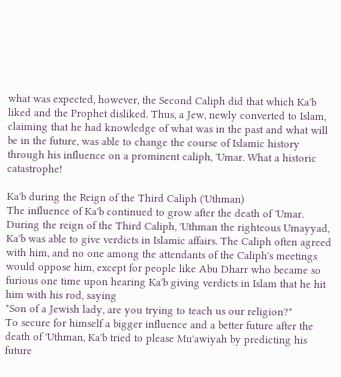what was expected, however, the Second Caliph did that which Ka'b liked and the Prophet disliked. Thus, a Jew, newly converted to Islam, claiming that he had knowledge of what was in the past and what will be in the future, was able to change the course of Islamic history through his influence on a prominent caliph, 'Umar. What a historic catastrophe!

Ka'b during the Reign of the Third Caliph ('Uthman)
The influence of Ka'b continued to grow after the death of 'Umar. During the reign of the Third Caliph, 'Uthman the righteous Umayyad, Ka'b was able to give verdicts in Islamic affairs. The Caliph often agreed with him, and no one among the attendants of the Caliph's meetings would oppose him, except for people like Abu Dharr who became so furious one time upon hearing Ka'b giving verdicts in Islam that he hit him with his rod, saying
"Son of a Jewish lady, are you trying to teach us our religion?"
To secure for himself a bigger influence and a better future after the death of 'Uthman, Ka'b tried to please Mu'awiyah by predicting his future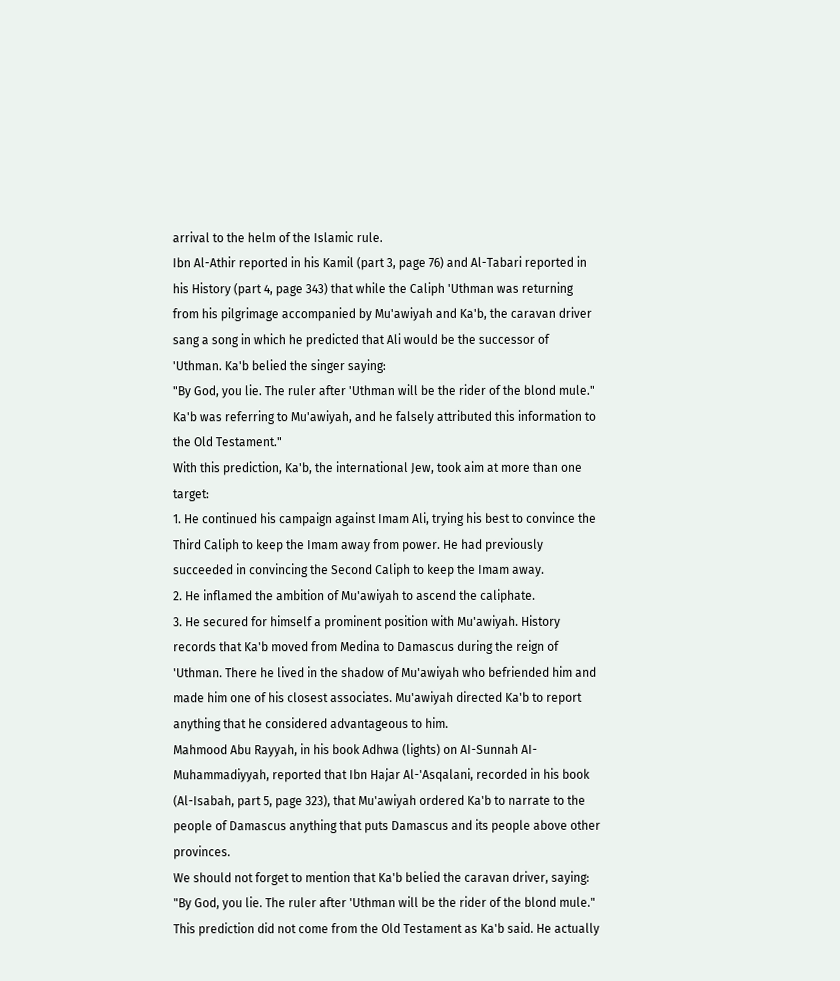arrival to the helm of the Islamic rule.
Ibn Al-Athir reported in his Kamil (part 3, page 76) and Al-Tabari reported in his History (part 4, page 343) that while the Caliph 'Uthman was returning from his pilgrimage accompanied by Mu'awiyah and Ka'b, the caravan driver sang a song in which he predicted that Ali would be the successor of 'Uthman. Ka'b belied the singer saying:
"By God, you lie. The ruler after 'Uthman will be the rider of the blond mule."
Ka'b was referring to Mu'awiyah, and he falsely attributed this information to the Old Testament."
With this prediction, Ka'b, the international Jew, took aim at more than one target:
1. He continued his campaign against Imam Ali, trying his best to convince the Third Caliph to keep the Imam away from power. He had previously succeeded in convincing the Second Caliph to keep the Imam away.
2. He inflamed the ambition of Mu'awiyah to ascend the caliphate.
3. He secured for himself a prominent position with Mu'awiyah. History records that Ka'b moved from Medina to Damascus during the reign of 'Uthman. There he lived in the shadow of Mu'awiyah who befriended him and made him one of his closest associates. Mu'awiyah directed Ka'b to report anything that he considered advantageous to him.
Mahmood Abu Rayyah, in his book Adhwa (lights) on AI-Sunnah AI-Muhammadiyyah, reported that Ibn Hajar Al-'Asqalani, recorded in his book (Al-Isabah, part 5, page 323), that Mu'awiyah ordered Ka'b to narrate to the people of Damascus anything that puts Damascus and its people above other provinces.
We should not forget to mention that Ka'b belied the caravan driver, saying: "By God, you lie. The ruler after 'Uthman will be the rider of the blond mule." This prediction did not come from the Old Testament as Ka'b said. He actually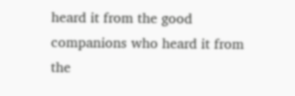heard it from the good companions who heard it from the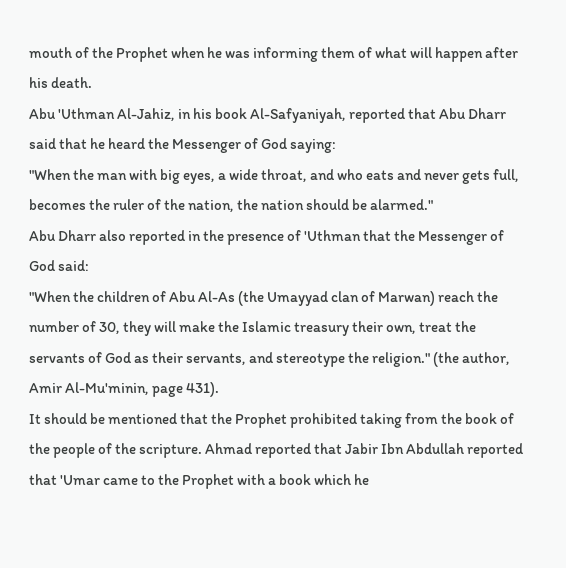mouth of the Prophet when he was informing them of what will happen after his death.
Abu 'Uthman Al-Jahiz, in his book Al-Safyaniyah, reported that Abu Dharr said that he heard the Messenger of God saying:
"When the man with big eyes, a wide throat, and who eats and never gets full, becomes the ruler of the nation, the nation should be alarmed."
Abu Dharr also reported in the presence of 'Uthman that the Messenger of God said:
"When the children of Abu Al-As (the Umayyad clan of Marwan) reach the number of 30, they will make the Islamic treasury their own, treat the servants of God as their servants, and stereotype the religion." (the author, Amir Al-Mu'minin, page 431).
It should be mentioned that the Prophet prohibited taking from the book of the people of the scripture. Ahmad reported that Jabir Ibn Abdullah reported that 'Umar came to the Prophet with a book which he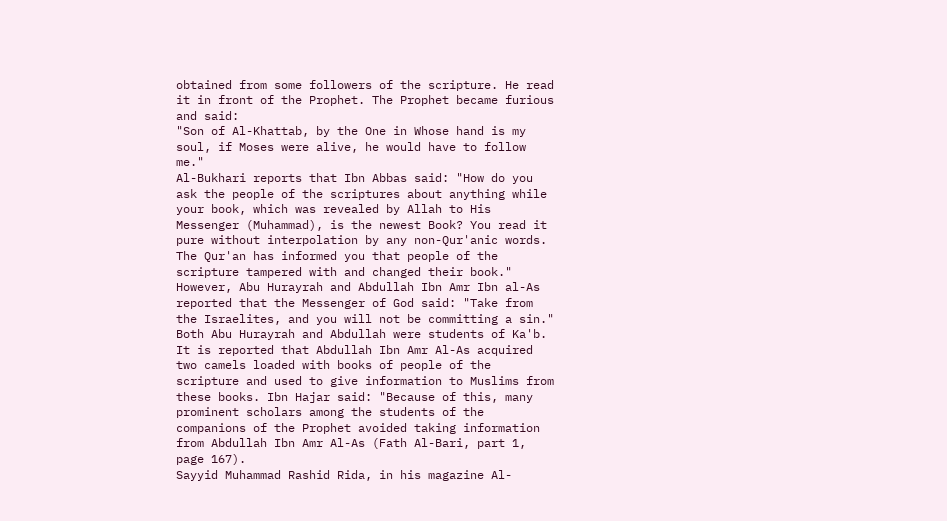obtained from some followers of the scripture. He read it in front of the Prophet. The Prophet became furious and said:
"Son of Al-Khattab, by the One in Whose hand is my soul, if Moses were alive, he would have to follow me."
Al-Bukhari reports that Ibn Abbas said: "How do you ask the people of the scriptures about anything while your book, which was revealed by Allah to His Messenger (Muhammad), is the newest Book? You read it pure without interpolation by any non-Qur'anic words. The Qur'an has informed you that people of the scripture tampered with and changed their book."
However, Abu Hurayrah and Abdullah Ibn Amr Ibn al-As reported that the Messenger of God said: "Take from the Israelites, and you will not be committing a sin."
Both Abu Hurayrah and Abdullah were students of Ka'b. It is reported that Abdullah Ibn Amr Al-As acquired two camels loaded with books of people of the scripture and used to give information to Muslims from these books. Ibn Hajar said: "Because of this, many prominent scholars among the students of the companions of the Prophet avoided taking information from Abdullah Ibn Amr Al-As (Fath Al-Bari, part 1, page 167).
Sayyid Muhammad Rashid Rida, in his magazine Al-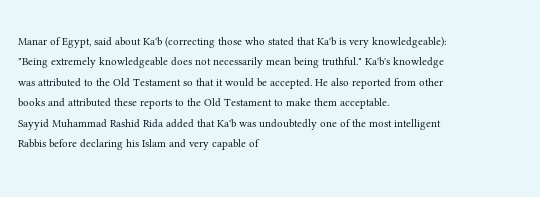Manar of Egypt, said about Ka'b (correcting those who stated that Ka'b is very knowledgeable): "Being extremely knowledgeable does not necessarily mean being truthful." Ka'b's knowledge was attributed to the Old Testament so that it would be accepted. He also reported from other books and attributed these reports to the Old Testament to make them acceptable.
Sayyid Muhammad Rashid Rida added that Ka'b was undoubtedly one of the most intelligent Rabbis before declaring his Islam and very capable of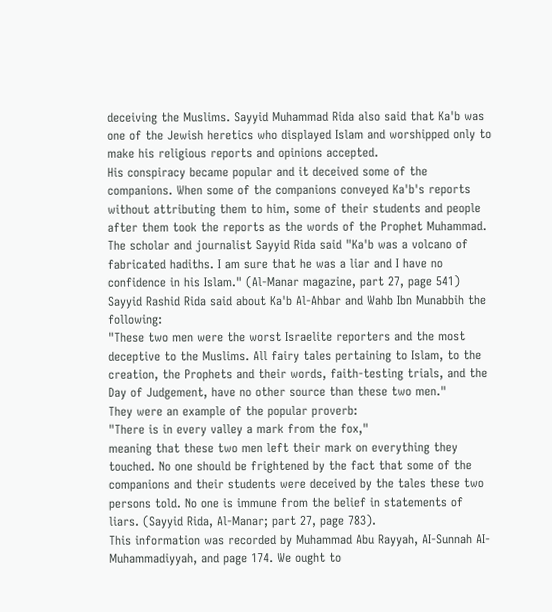deceiving the Muslims. Sayyid Muhammad Rida also said that Ka'b was one of the Jewish heretics who displayed Islam and worshipped only to make his religious reports and opinions accepted.
His conspiracy became popular and it deceived some of the companions. When some of the companions conveyed Ka'b's reports without attributing them to him, some of their students and people after them took the reports as the words of the Prophet Muhammad. The scholar and journalist Sayyid Rida said "Ka'b was a volcano of fabricated hadiths. I am sure that he was a liar and I have no confidence in his Islam." (Al-Manar magazine, part 27, page 541)
Sayyid Rashid Rida said about Ka'b Al-Ahbar and Wahb Ibn Munabbih the following:
"These two men were the worst Israelite reporters and the most deceptive to the Muslims. All fairy tales pertaining to Islam, to the creation, the Prophets and their words, faith-testing trials, and the Day of Judgement, have no other source than these two men."
They were an example of the popular proverb:
"There is in every valley a mark from the fox,"
meaning that these two men left their mark on everything they touched. No one should be frightened by the fact that some of the companions and their students were deceived by the tales these two persons told. No one is immune from the belief in statements of liars. (Sayyid Rida, Al-Manar; part 27, page 783).
This information was recorded by Muhammad Abu Rayyah, AI-Sunnah AI-Muhammadiyyah, and page 174. We ought to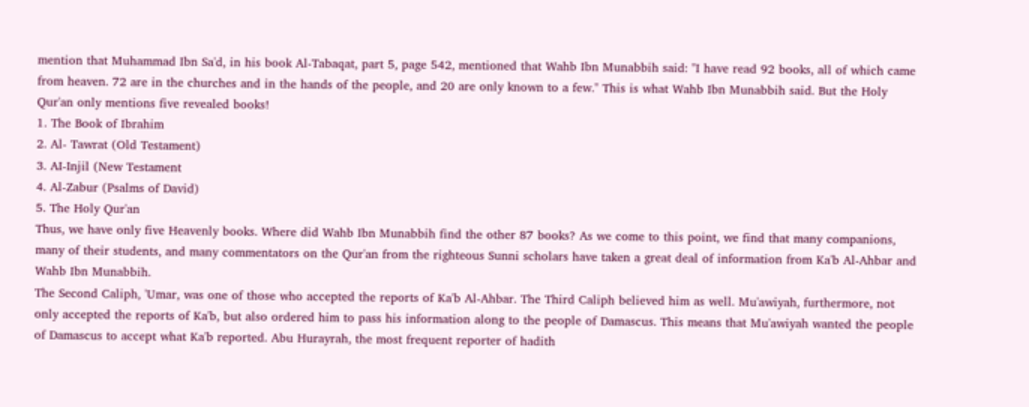mention that Muhammad Ibn Sa'd, in his book Al-Tabaqat, part 5, page 542, mentioned that Wahb Ibn Munabbih said: "I have read 92 books, all of which came from heaven. 72 are in the churches and in the hands of the people, and 20 are only known to a few." This is what Wahb Ibn Munabbih said. But the Holy Qur'an only mentions five revealed books!
1. The Book of Ibrahim
2. Al- Tawrat (Old Testament)
3. AI-Injil (New Testament
4. Al-Zabur (Psalms of David)
5. The Holy Qur'an
Thus, we have only five Heavenly books. Where did Wahb Ibn Munabbih find the other 87 books? As we come to this point, we find that many companions, many of their students, and many commentators on the Qur'an from the righteous Sunni scholars have taken a great deal of information from Ka'b Al-Ahbar and Wahb Ibn Munabbih.
The Second Caliph, 'Umar, was one of those who accepted the reports of Ka'b Al-Ahbar. The Third Caliph believed him as well. Mu'awiyah, furthermore, not only accepted the reports of Ka'b, but also ordered him to pass his information along to the people of Damascus. This means that Mu'awiyah wanted the people of Damascus to accept what Ka'b reported. Abu Hurayrah, the most frequent reporter of hadith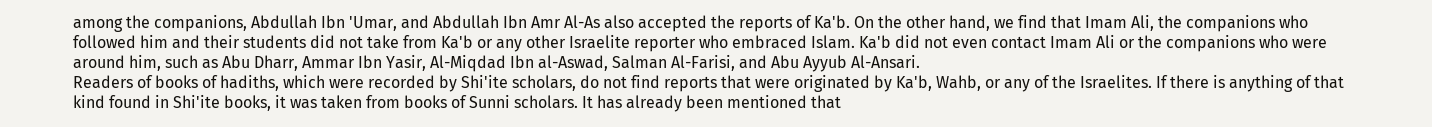among the companions, Abdullah Ibn 'Umar, and Abdullah Ibn Amr Al-As also accepted the reports of Ka'b. On the other hand, we find that Imam Ali, the companions who followed him and their students did not take from Ka'b or any other Israelite reporter who embraced Islam. Ka'b did not even contact Imam Ali or the companions who were around him, such as Abu Dharr, Ammar Ibn Yasir, Al-Miqdad Ibn al-Aswad, Salman Al-Farisi, and Abu Ayyub Al-Ansari.
Readers of books of hadiths, which were recorded by Shi'ite scholars, do not find reports that were originated by Ka'b, Wahb, or any of the Israelites. If there is anything of that kind found in Shi'ite books, it was taken from books of Sunni scholars. It has already been mentioned that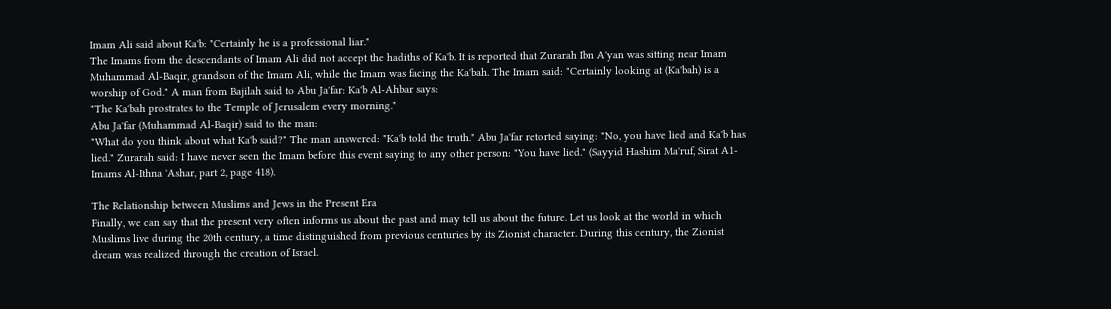Imam Ali said about Ka'b: "Certainly he is a professional liar."
The Imams from the descendants of Imam Ali did not accept the hadiths of Ka'b. It is reported that Zurarah Ibn A'yan was sitting near Imam Muhammad Al-Baqir, grandson of the Imam Ali, while the Imam was facing the Ka'bah. The Imam said: "Certainly looking at (Ka'bah) is a worship of God." A man from Bajilah said to Abu Ja'far: Ka'b Al-Ahbar says:
"The Ka'bah prostrates to the Temple of Jerusalem every morning."
Abu Ja'far (Muhammad Al-Baqir) said to the man:
"What do you think about what Ka'b said?" The man answered: "Ka'b told the truth." Abu Ja'far retorted saying: "No, you have lied and Ka'b has lied." Zurarah said: I have never seen the Imam before this event saying to any other person: "You have lied." (Sayyid Hashim Ma'ruf, Sirat A1-Imams Al-Ithna 'Ashar, part 2, page 418).

The Relationship between Muslims and Jews in the Present Era
Finally, we can say that the present very often informs us about the past and may tell us about the future. Let us look at the world in which Muslims live during the 20th century, a time distinguished from previous centuries by its Zionist character. During this century, the Zionist dream was realized through the creation of Israel.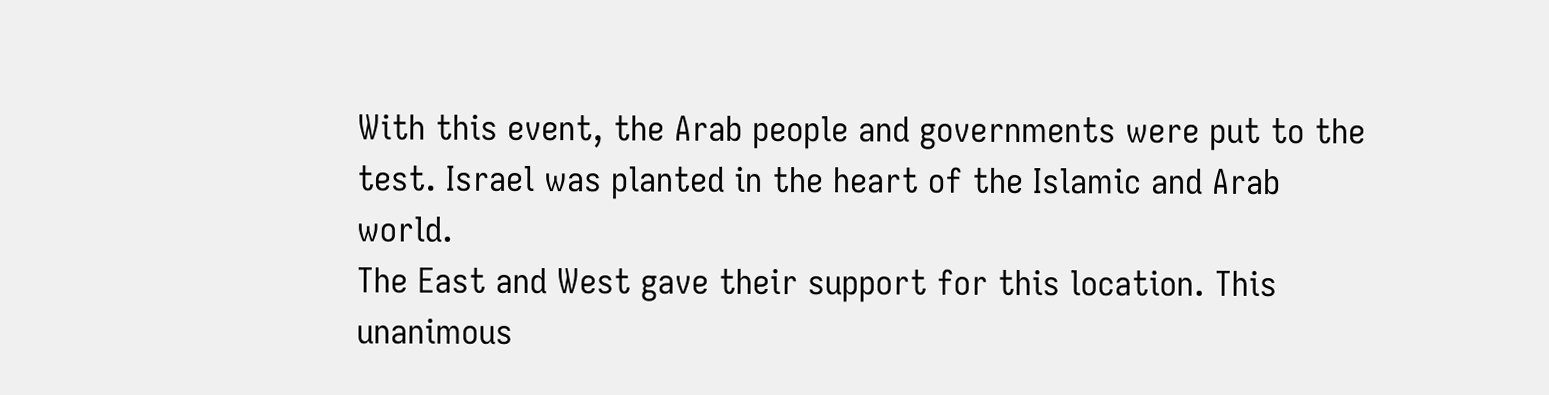With this event, the Arab people and governments were put to the test. Israel was planted in the heart of the Islamic and Arab world.
The East and West gave their support for this location. This unanimous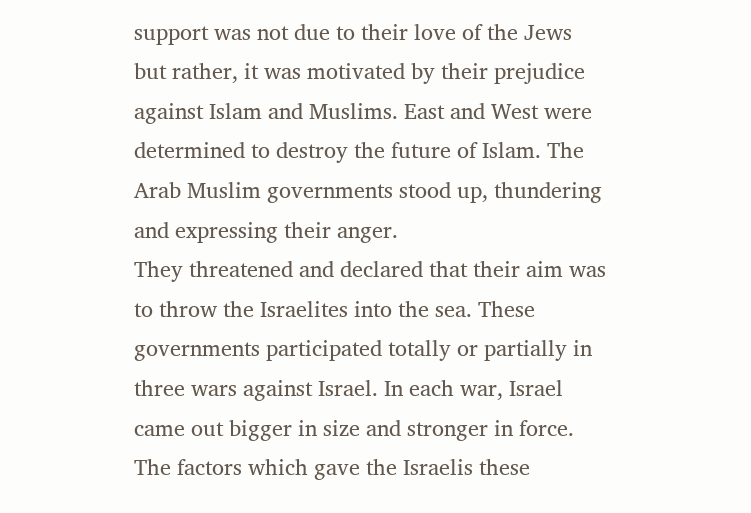support was not due to their love of the Jews but rather, it was motivated by their prejudice against Islam and Muslims. East and West were determined to destroy the future of Islam. The Arab Muslim governments stood up, thundering and expressing their anger.
They threatened and declared that their aim was to throw the Israelites into the sea. These governments participated totally or partially in three wars against Israel. In each war, Israel came out bigger in size and stronger in force. The factors which gave the Israelis these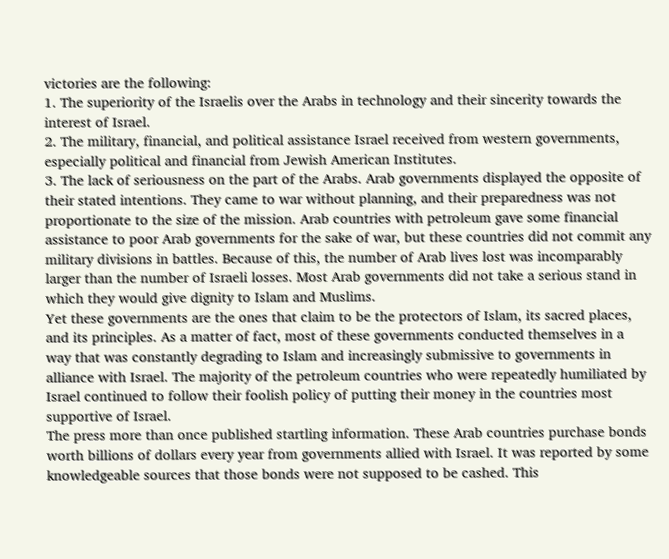victories are the following:
1. The superiority of the Israelis over the Arabs in technology and their sincerity towards the interest of Israel.
2. The military, financial, and political assistance Israel received from western governments, especially political and financial from Jewish American Institutes.
3. The lack of seriousness on the part of the Arabs. Arab governments displayed the opposite of their stated intentions. They came to war without planning, and their preparedness was not proportionate to the size of the mission. Arab countries with petroleum gave some financial assistance to poor Arab governments for the sake of war, but these countries did not commit any military divisions in battles. Because of this, the number of Arab lives lost was incomparably larger than the number of Israeli losses. Most Arab governments did not take a serious stand in which they would give dignity to Islam and Muslims.
Yet these governments are the ones that claim to be the protectors of Islam, its sacred places, and its principles. As a matter of fact, most of these governments conducted themselves in a way that was constantly degrading to Islam and increasingly submissive to governments in alliance with Israel. The majority of the petroleum countries who were repeatedly humiliated by Israel continued to follow their foolish policy of putting their money in the countries most supportive of Israel.
The press more than once published startling information. These Arab countries purchase bonds worth billions of dollars every year from governments allied with Israel. It was reported by some knowledgeable sources that those bonds were not supposed to be cashed. This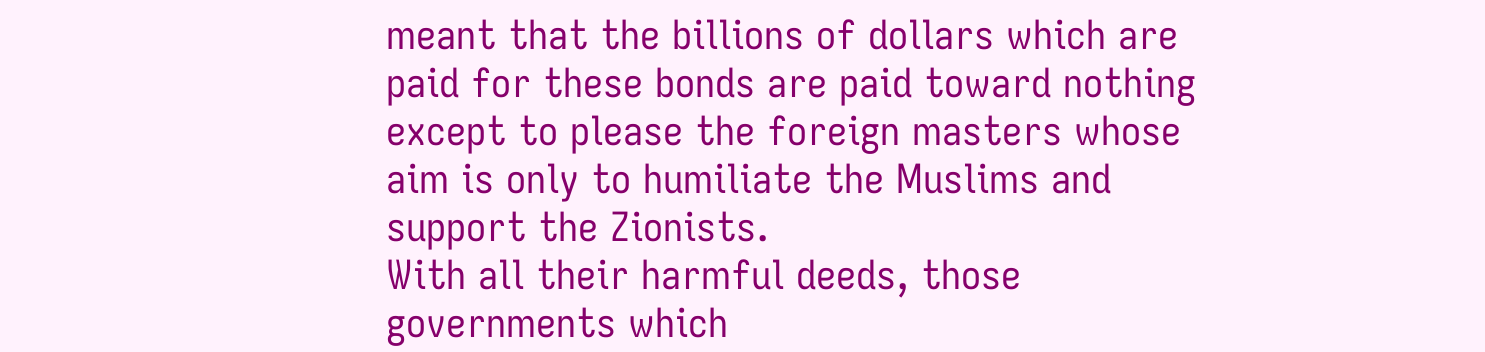meant that the billions of dollars which are paid for these bonds are paid toward nothing except to please the foreign masters whose aim is only to humiliate the Muslims and support the Zionists.
With all their harmful deeds, those governments which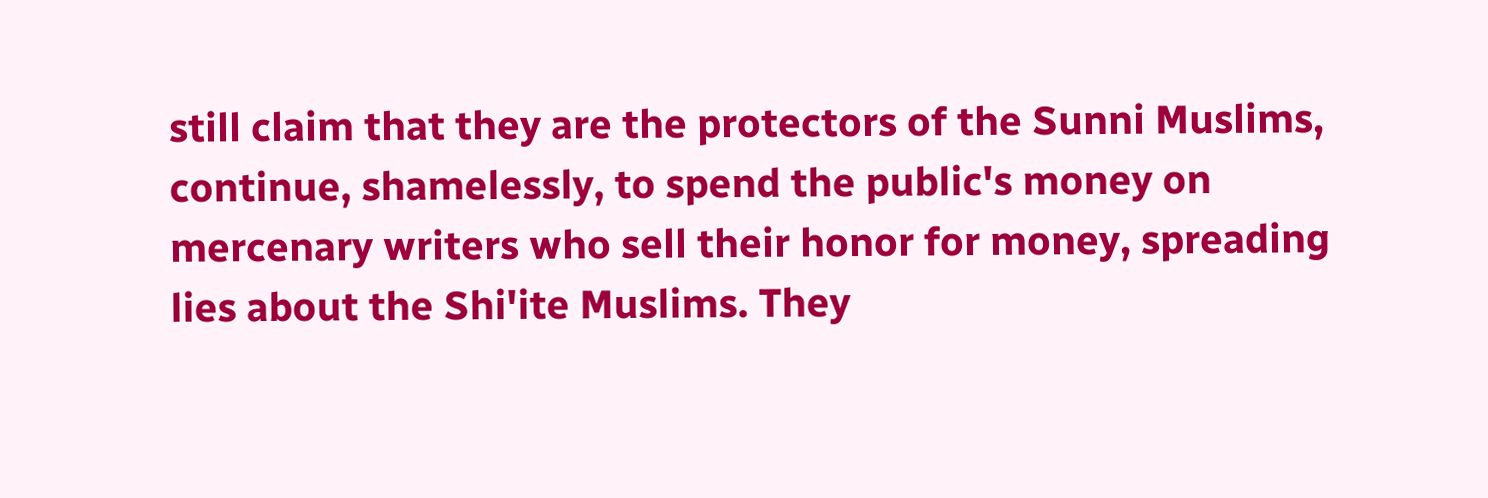still claim that they are the protectors of the Sunni Muslims, continue, shamelessly, to spend the public's money on mercenary writers who sell their honor for money, spreading lies about the Shi'ite Muslims. They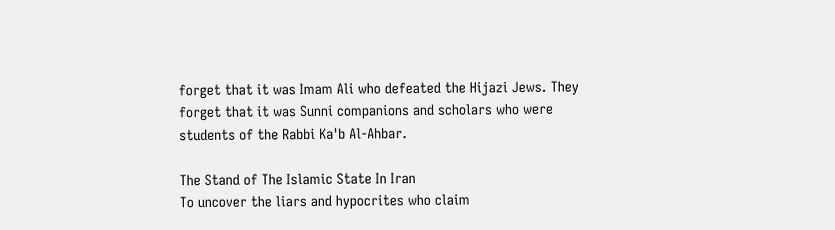forget that it was Imam Ali who defeated the Hijazi Jews. They forget that it was Sunni companions and scholars who were students of the Rabbi Ka'b Al-Ahbar.

The Stand of The Islamic State In Iran
To uncover the liars and hypocrites who claim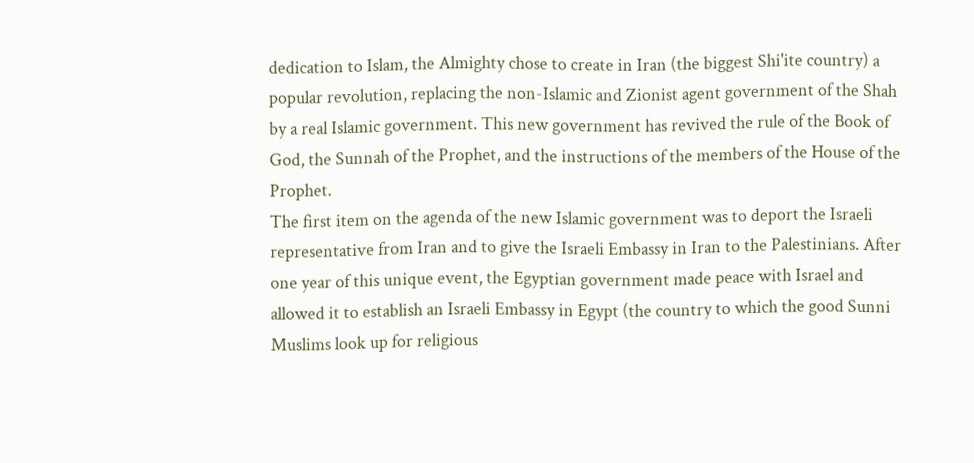dedication to Islam, the Almighty chose to create in Iran (the biggest Shi'ite country) a popular revolution, replacing the non-Islamic and Zionist agent government of the Shah by a real Islamic government. This new government has revived the rule of the Book of God, the Sunnah of the Prophet, and the instructions of the members of the House of the Prophet.
The first item on the agenda of the new Islamic government was to deport the Israeli representative from Iran and to give the Israeli Embassy in Iran to the Palestinians. After one year of this unique event, the Egyptian government made peace with Israel and allowed it to establish an Israeli Embassy in Egypt (the country to which the good Sunni Muslims look up for religious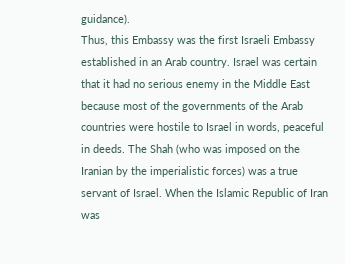guidance).
Thus, this Embassy was the first Israeli Embassy established in an Arab country. Israel was certain that it had no serious enemy in the Middle East because most of the governments of the Arab countries were hostile to Israel in words, peaceful in deeds. The Shah (who was imposed on the Iranian by the imperialistic forces) was a true servant of Israel. When the Islamic Republic of Iran was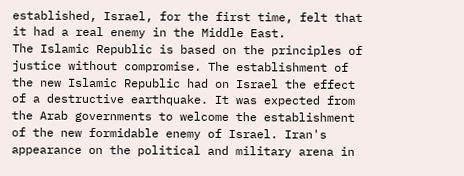established, Israel, for the first time, felt that it had a real enemy in the Middle East.
The Islamic Republic is based on the principles of justice without compromise. The establishment of the new Islamic Republic had on Israel the effect of a destructive earthquake. It was expected from the Arab governments to welcome the establishment of the new formidable enemy of Israel. Iran's appearance on the political and military arena in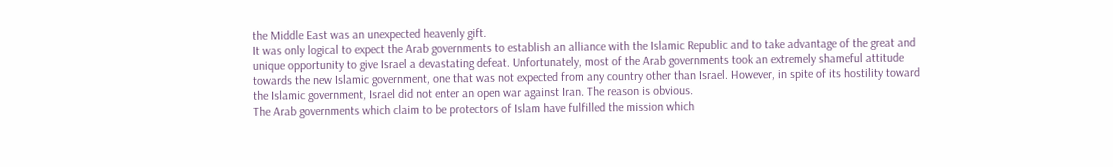the Middle East was an unexpected heavenly gift.
It was only logical to expect the Arab governments to establish an alliance with the Islamic Republic and to take advantage of the great and unique opportunity to give Israel a devastating defeat. Unfortunately, most of the Arab governments took an extremely shameful attitude towards the new Islamic government, one that was not expected from any country other than Israel. However, in spite of its hostility toward the Islamic government, Israel did not enter an open war against Iran. The reason is obvious.
The Arab governments which claim to be protectors of Islam have fulfilled the mission which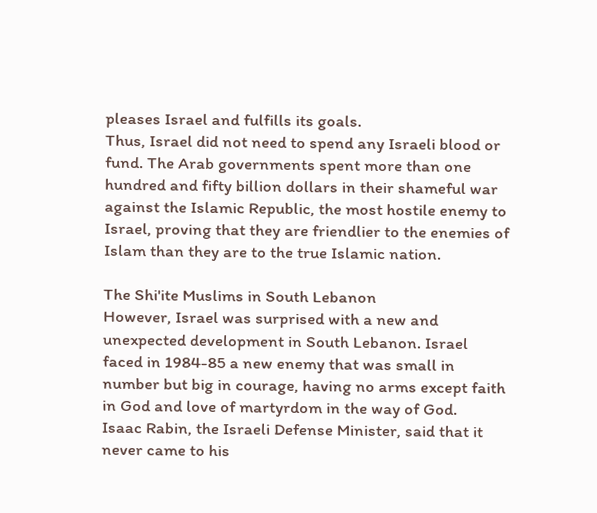pleases Israel and fulfills its goals.
Thus, Israel did not need to spend any Israeli blood or fund. The Arab governments spent more than one hundred and fifty billion dollars in their shameful war against the Islamic Republic, the most hostile enemy to Israel, proving that they are friendlier to the enemies of Islam than they are to the true Islamic nation.

The Shi'ite Muslims in South Lebanon
However, Israel was surprised with a new and unexpected development in South Lebanon. Israel faced in 1984-85 a new enemy that was small in number but big in courage, having no arms except faith in God and love of martyrdom in the way of God.
Isaac Rabin, the Israeli Defense Minister, said that it never came to his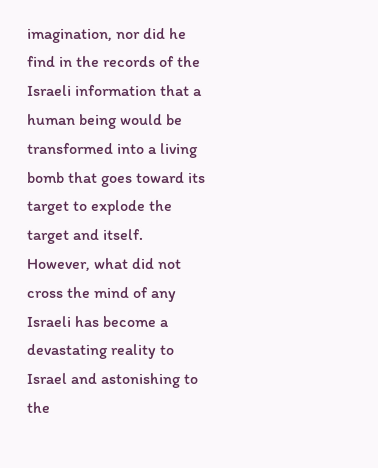imagination, nor did he find in the records of the Israeli information that a human being would be transformed into a living bomb that goes toward its target to explode the target and itself.
However, what did not cross the mind of any Israeli has become a devastating reality to Israel and astonishing to the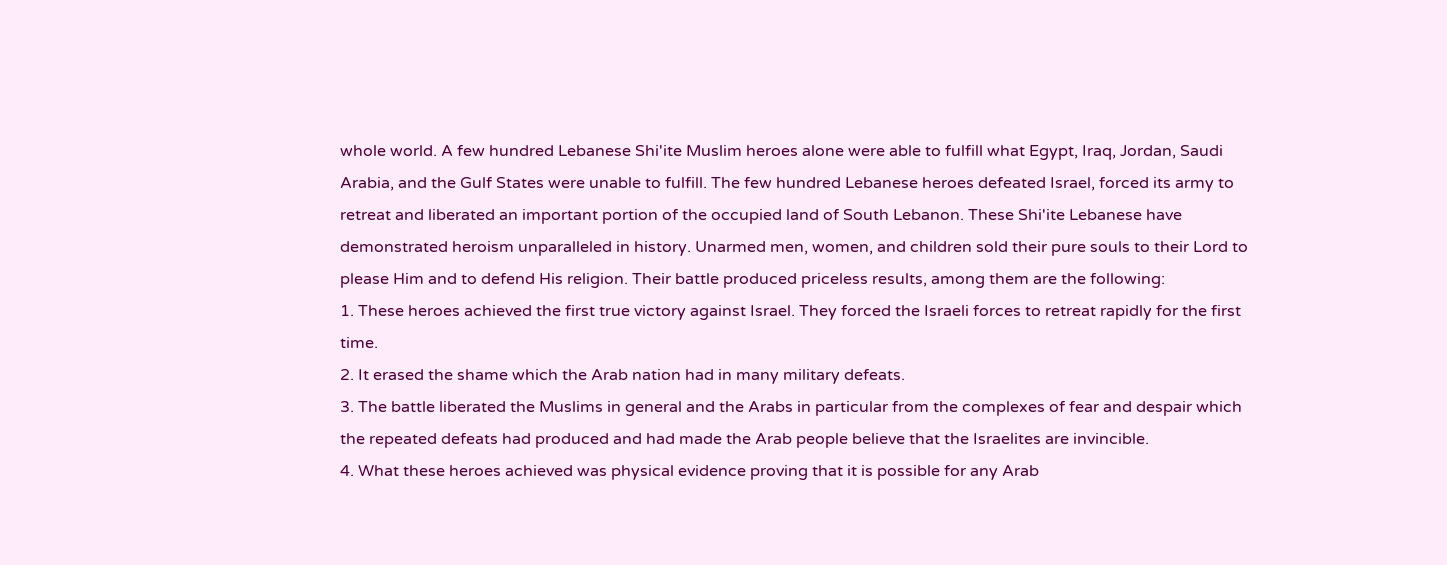whole world. A few hundred Lebanese Shi'ite Muslim heroes alone were able to fulfill what Egypt, Iraq, Jordan, Saudi Arabia, and the Gulf States were unable to fulfill. The few hundred Lebanese heroes defeated Israel, forced its army to retreat and liberated an important portion of the occupied land of South Lebanon. These Shi'ite Lebanese have demonstrated heroism unparalleled in history. Unarmed men, women, and children sold their pure souls to their Lord to please Him and to defend His religion. Their battle produced priceless results, among them are the following:
1. These heroes achieved the first true victory against Israel. They forced the Israeli forces to retreat rapidly for the first time.
2. It erased the shame which the Arab nation had in many military defeats.
3. The battle liberated the Muslims in general and the Arabs in particular from the complexes of fear and despair which the repeated defeats had produced and had made the Arab people believe that the Israelites are invincible.
4. What these heroes achieved was physical evidence proving that it is possible for any Arab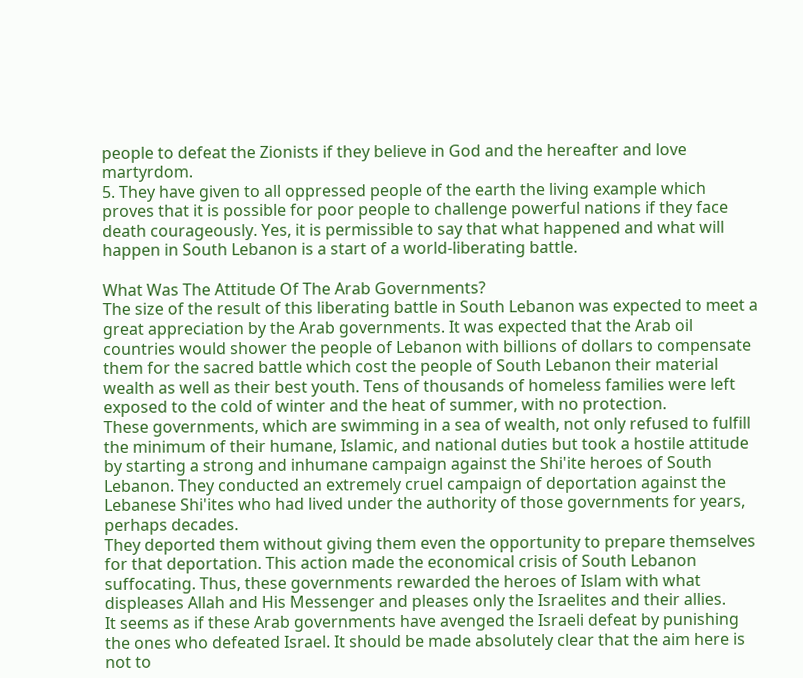people to defeat the Zionists if they believe in God and the hereafter and love martyrdom.
5. They have given to all oppressed people of the earth the living example which proves that it is possible for poor people to challenge powerful nations if they face death courageously. Yes, it is permissible to say that what happened and what will happen in South Lebanon is a start of a world-liberating battle.

What Was The Attitude Of The Arab Governments?
The size of the result of this liberating battle in South Lebanon was expected to meet a great appreciation by the Arab governments. It was expected that the Arab oil countries would shower the people of Lebanon with billions of dollars to compensate them for the sacred battle which cost the people of South Lebanon their material wealth as well as their best youth. Tens of thousands of homeless families were left exposed to the cold of winter and the heat of summer, with no protection.
These governments, which are swimming in a sea of wealth, not only refused to fulfill the minimum of their humane, Islamic, and national duties but took a hostile attitude by starting a strong and inhumane campaign against the Shi'ite heroes of South Lebanon. They conducted an extremely cruel campaign of deportation against the Lebanese Shi'ites who had lived under the authority of those governments for years, perhaps decades.
They deported them without giving them even the opportunity to prepare themselves for that deportation. This action made the economical crisis of South Lebanon suffocating. Thus, these governments rewarded the heroes of Islam with what displeases Allah and His Messenger and pleases only the Israelites and their allies.
It seems as if these Arab governments have avenged the Israeli defeat by punishing the ones who defeated Israel. It should be made absolutely clear that the aim here is not to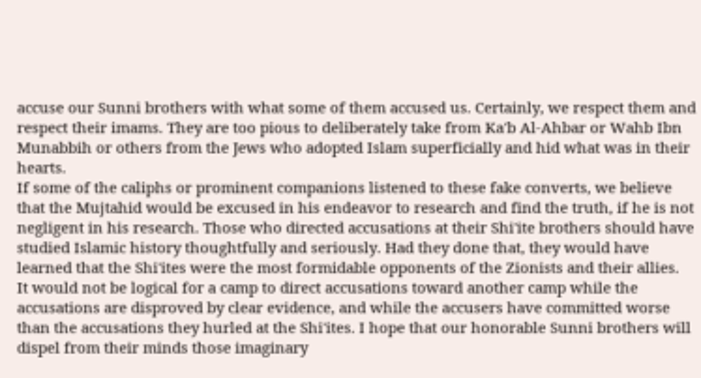accuse our Sunni brothers with what some of them accused us. Certainly, we respect them and respect their imams. They are too pious to deliberately take from Ka'b Al-Ahbar or Wahb Ibn Munabbih or others from the Jews who adopted Islam superficially and hid what was in their hearts.
If some of the caliphs or prominent companions listened to these fake converts, we believe that the Mujtahid would be excused in his endeavor to research and find the truth, if he is not negligent in his research. Those who directed accusations at their Shi'ite brothers should have studied Islamic history thoughtfully and seriously. Had they done that, they would have learned that the Shi'ites were the most formidable opponents of the Zionists and their allies.
It would not be logical for a camp to direct accusations toward another camp while the accusations are disproved by clear evidence, and while the accusers have committed worse than the accusations they hurled at the Shi'ites. I hope that our honorable Sunni brothers will dispel from their minds those imaginary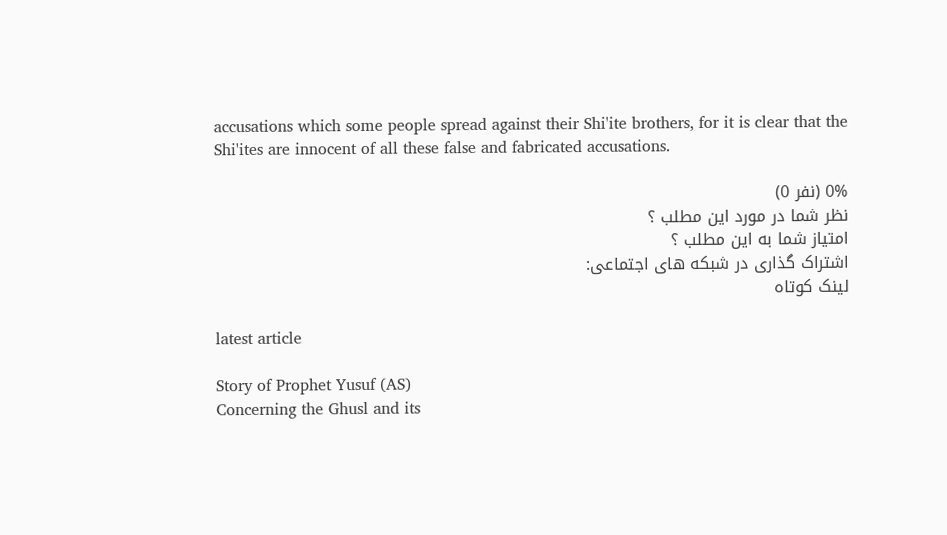accusations which some people spread against their Shi'ite brothers, for it is clear that the Shi'ites are innocent of all these false and fabricated accusations.

0% (نفر 0)
نظر شما در مورد این مطلب ؟
امتیاز شما به این مطلب ؟
اشتراک گذاری در شبکه های اجتماعی:
لینک کوتاه

latest article

Story of Prophet Yusuf (AS)
Concerning the Ghusl and its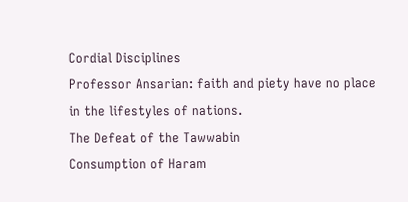Cordial Disciplines
Professor Ansarian: faith and piety have no place in the lifestyles of nations.
The Defeat of the Tawwabin
Consumption of Haram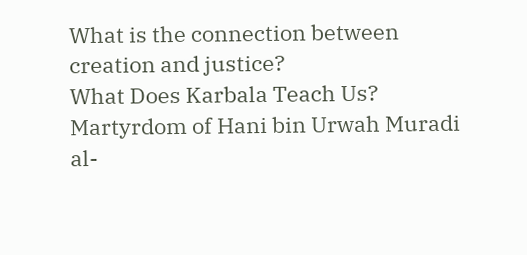What is the connection between creation and justice?
What Does Karbala Teach Us?
Martyrdom of Hani bin Urwah Muradi
al-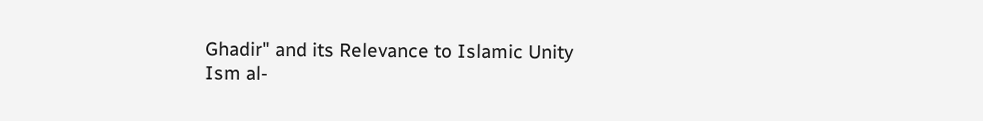Ghadir" and its Relevance to Islamic Unity
Ism al-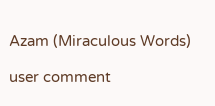Azam (Miraculous Words)

user comment